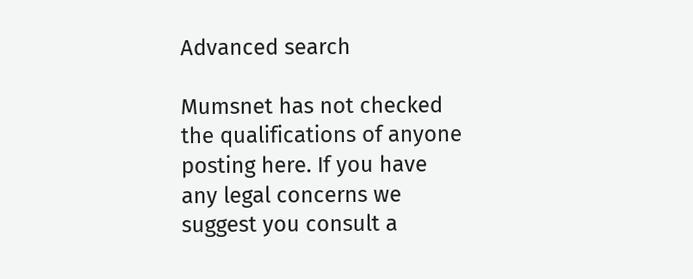Advanced search

Mumsnet has not checked the qualifications of anyone posting here. If you have any legal concerns we suggest you consult a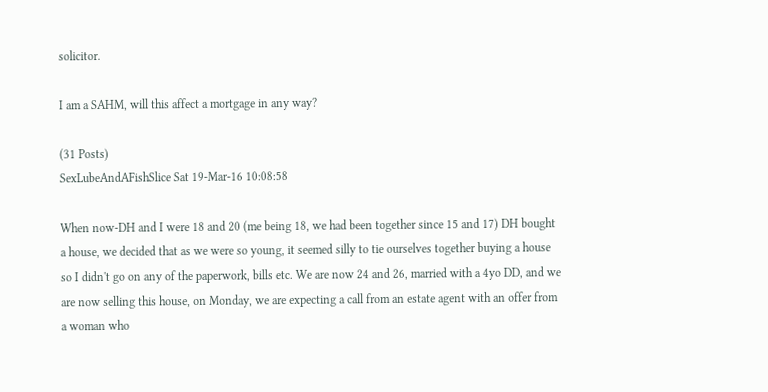solicitor.

I am a SAHM, will this affect a mortgage in any way?

(31 Posts)
SexLubeAndAFishSlice Sat 19-Mar-16 10:08:58

When now-DH and I were 18 and 20 (me being 18, we had been together since 15 and 17) DH bought a house, we decided that as we were so young, it seemed silly to tie ourselves together buying a house so I didn't go on any of the paperwork, bills etc. We are now 24 and 26, married with a 4yo DD, and we are now selling this house, on Monday, we are expecting a call from an estate agent with an offer from a woman who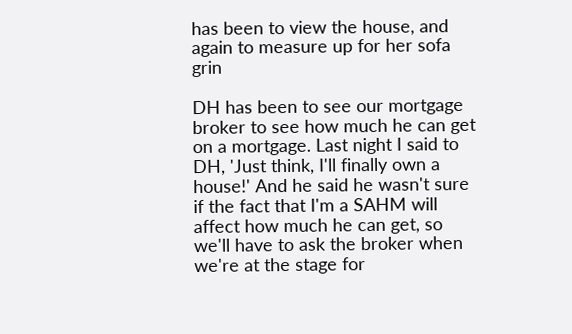has been to view the house, and again to measure up for her sofa grin

DH has been to see our mortgage broker to see how much he can get on a mortgage. Last night I said to DH, 'Just think, I'll finally own a house!' And he said he wasn't sure if the fact that I'm a SAHM will affect how much he can get, so we'll have to ask the broker when we're at the stage for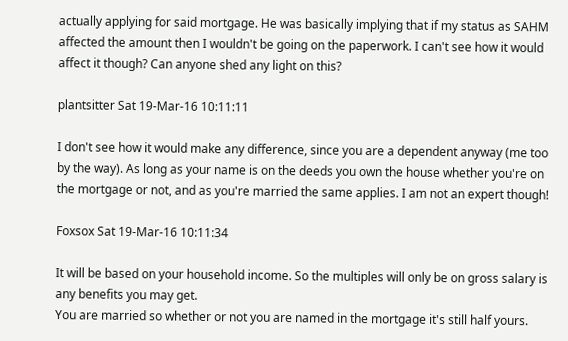actually applying for said mortgage. He was basically implying that if my status as SAHM affected the amount then I wouldn't be going on the paperwork. I can't see how it would affect it though? Can anyone shed any light on this?

plantsitter Sat 19-Mar-16 10:11:11

I don't see how it would make any difference, since you are a dependent anyway (me too by the way). As long as your name is on the deeds you own the house whether you're on the mortgage or not, and as you're married the same applies. I am not an expert though!

Foxsox Sat 19-Mar-16 10:11:34

It will be based on your household income. So the multiples will only be on gross salary is any benefits you may get.
You are married so whether or not you are named in the mortgage it's still half yours.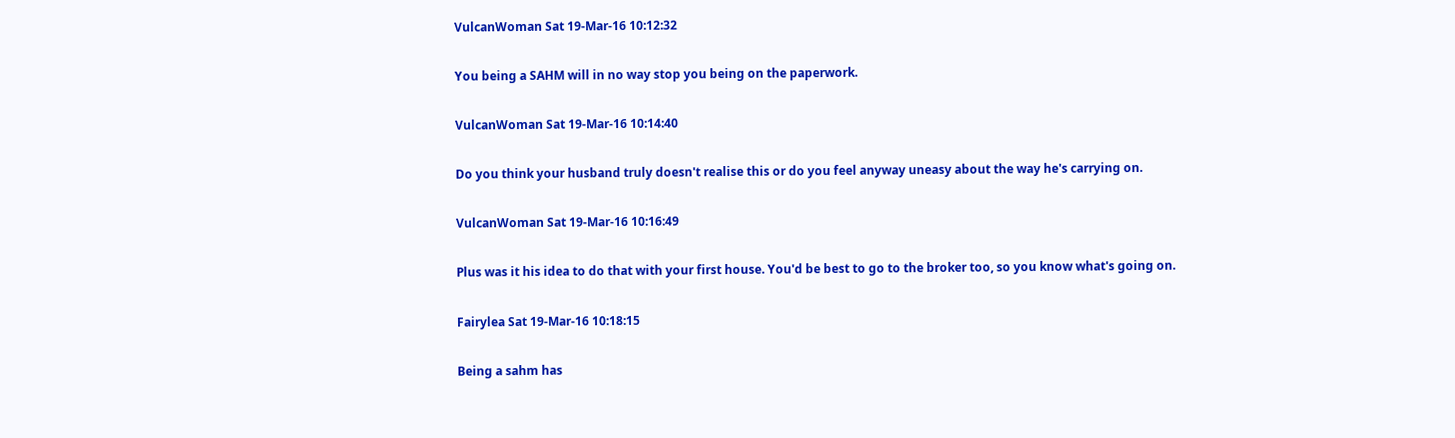VulcanWoman Sat 19-Mar-16 10:12:32

You being a SAHM will in no way stop you being on the paperwork.

VulcanWoman Sat 19-Mar-16 10:14:40

Do you think your husband truly doesn't realise this or do you feel anyway uneasy about the way he's carrying on.

VulcanWoman Sat 19-Mar-16 10:16:49

Plus was it his idea to do that with your first house. You'd be best to go to the broker too, so you know what's going on.

Fairylea Sat 19-Mar-16 10:18:15

Being a sahm has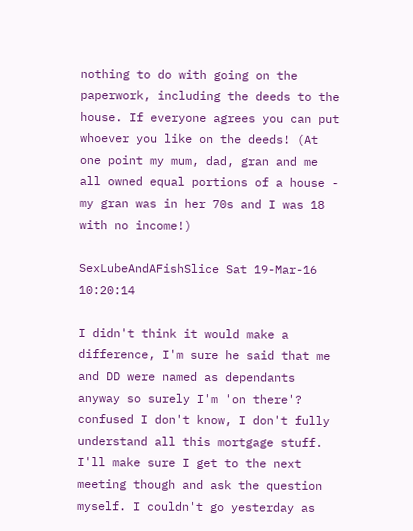nothing to do with going on the paperwork, including the deeds to the house. If everyone agrees you can put whoever you like on the deeds! (At one point my mum, dad, gran and me all owned equal portions of a house - my gran was in her 70s and I was 18 with no income!)

SexLubeAndAFishSlice Sat 19-Mar-16 10:20:14

I didn't think it would make a difference, I'm sure he said that me and DD were named as dependants anyway so surely I'm 'on there'? confused I don't know, I don't fully understand all this mortgage stuff. I'll make sure I get to the next meeting though and ask the question myself. I couldn't go yesterday as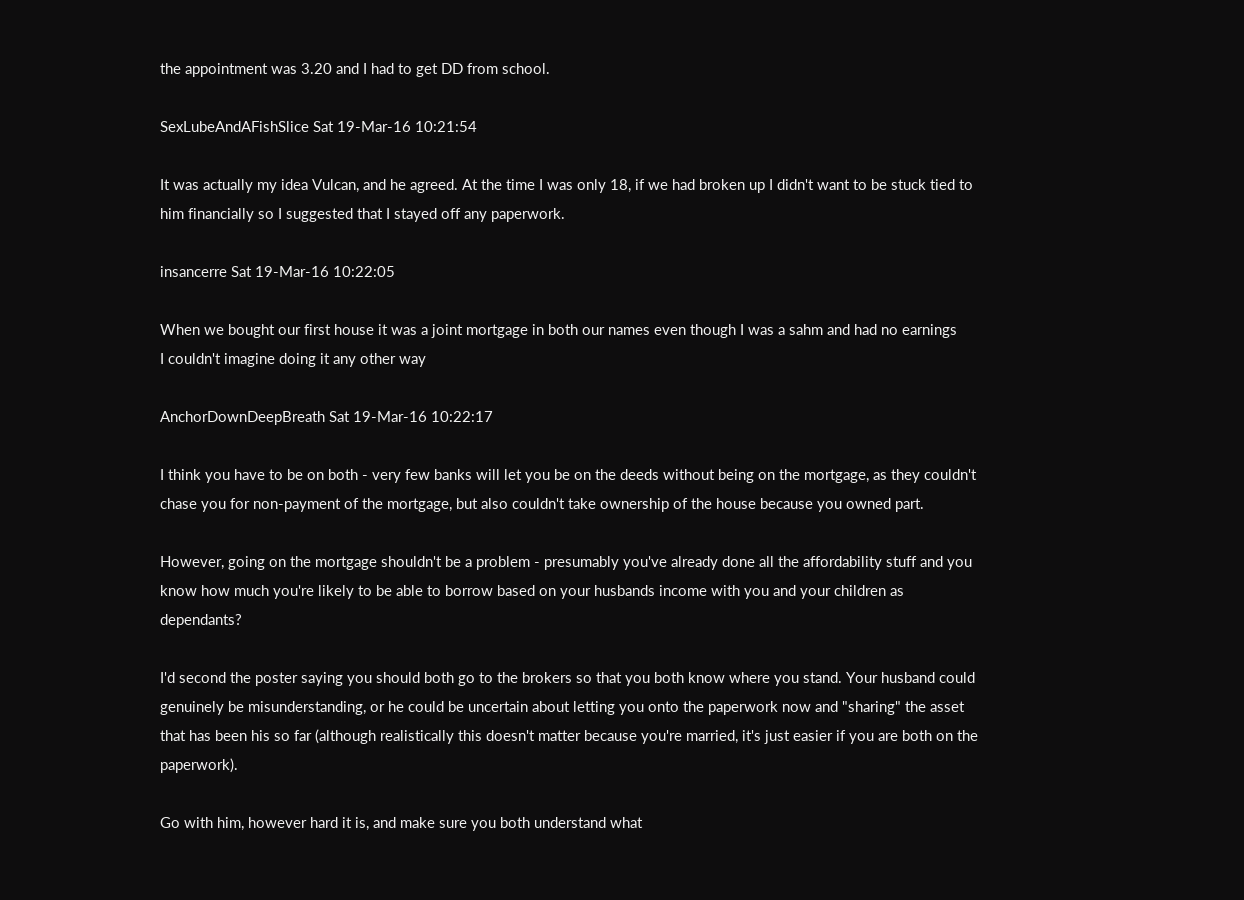the appointment was 3.20 and I had to get DD from school.

SexLubeAndAFishSlice Sat 19-Mar-16 10:21:54

It was actually my idea Vulcan, and he agreed. At the time I was only 18, if we had broken up I didn't want to be stuck tied to him financially so I suggested that I stayed off any paperwork.

insancerre Sat 19-Mar-16 10:22:05

When we bought our first house it was a joint mortgage in both our names even though I was a sahm and had no earnings
I couldn't imagine doing it any other way

AnchorDownDeepBreath Sat 19-Mar-16 10:22:17

I think you have to be on both - very few banks will let you be on the deeds without being on the mortgage, as they couldn't chase you for non-payment of the mortgage, but also couldn't take ownership of the house because you owned part.

However, going on the mortgage shouldn't be a problem - presumably you've already done all the affordability stuff and you know how much you're likely to be able to borrow based on your husbands income with you and your children as dependants?

I'd second the poster saying you should both go to the brokers so that you both know where you stand. Your husband could genuinely be misunderstanding, or he could be uncertain about letting you onto the paperwork now and "sharing" the asset that has been his so far (although realistically this doesn't matter because you're married, it's just easier if you are both on the paperwork).

Go with him, however hard it is, and make sure you both understand what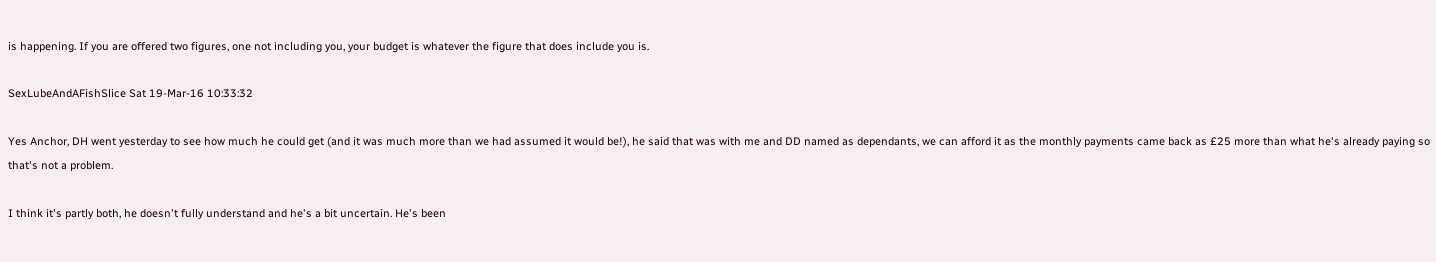is happening. If you are offered two figures, one not including you, your budget is whatever the figure that does include you is.

SexLubeAndAFishSlice Sat 19-Mar-16 10:33:32

Yes Anchor, DH went yesterday to see how much he could get (and it was much more than we had assumed it would be!), he said that was with me and DD named as dependants, we can afford it as the monthly payments came back as £25 more than what he's already paying so that's not a problem.

I think it's partly both, he doesn't fully understand and he's a bit uncertain. He's been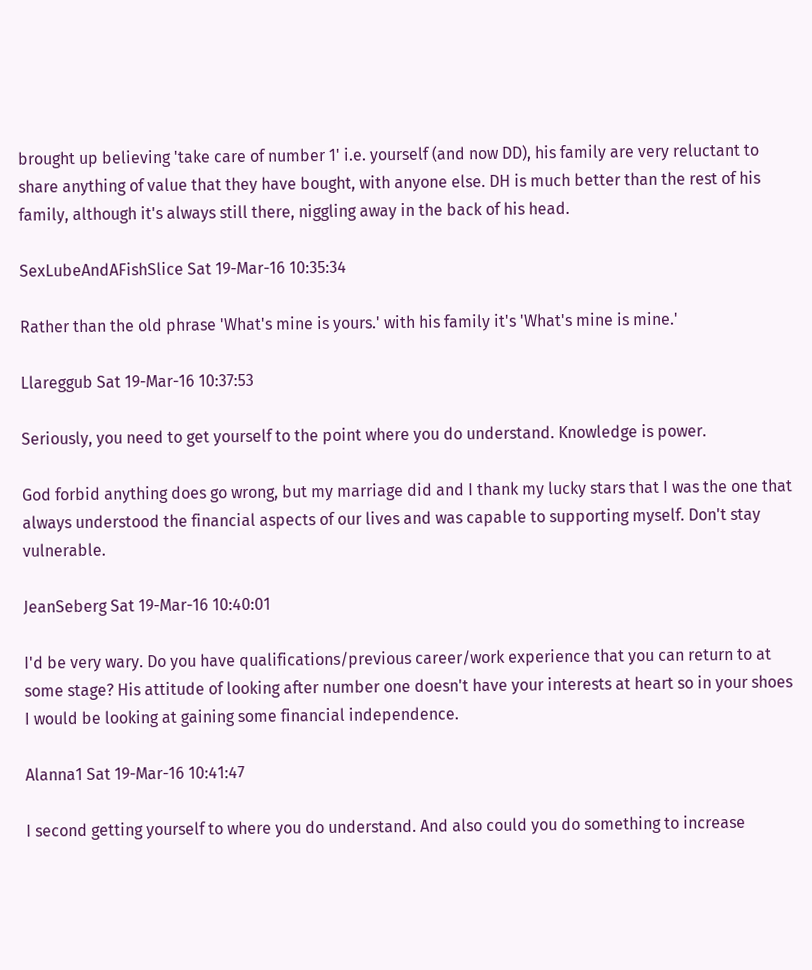brought up believing 'take care of number 1' i.e. yourself (and now DD), his family are very reluctant to share anything of value that they have bought, with anyone else. DH is much better than the rest of his family, although it's always still there, niggling away in the back of his head.

SexLubeAndAFishSlice Sat 19-Mar-16 10:35:34

Rather than the old phrase 'What's mine is yours.' with his family it's 'What's mine is mine.'

Llareggub Sat 19-Mar-16 10:37:53

Seriously, you need to get yourself to the point where you do understand. Knowledge is power.

God forbid anything does go wrong, but my marriage did and I thank my lucky stars that I was the one that always understood the financial aspects of our lives and was capable to supporting myself. Don't stay vulnerable.

JeanSeberg Sat 19-Mar-16 10:40:01

I'd be very wary. Do you have qualifications/previous career/work experience that you can return to at some stage? His attitude of looking after number one doesn't have your interests at heart so in your shoes I would be looking at gaining some financial independence.

Alanna1 Sat 19-Mar-16 10:41:47

I second getting yourself to where you do understand. And also could you do something to increase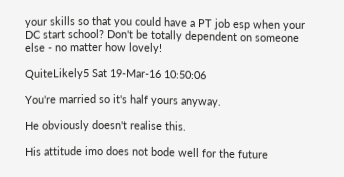your skills so that you could have a PT job esp when your DC start school? Don't be totally dependent on someone else - no matter how lovely!

QuiteLikely5 Sat 19-Mar-16 10:50:06

You're married so it's half yours anyway.

He obviously doesn't realise this.

His attitude imo does not bode well for the future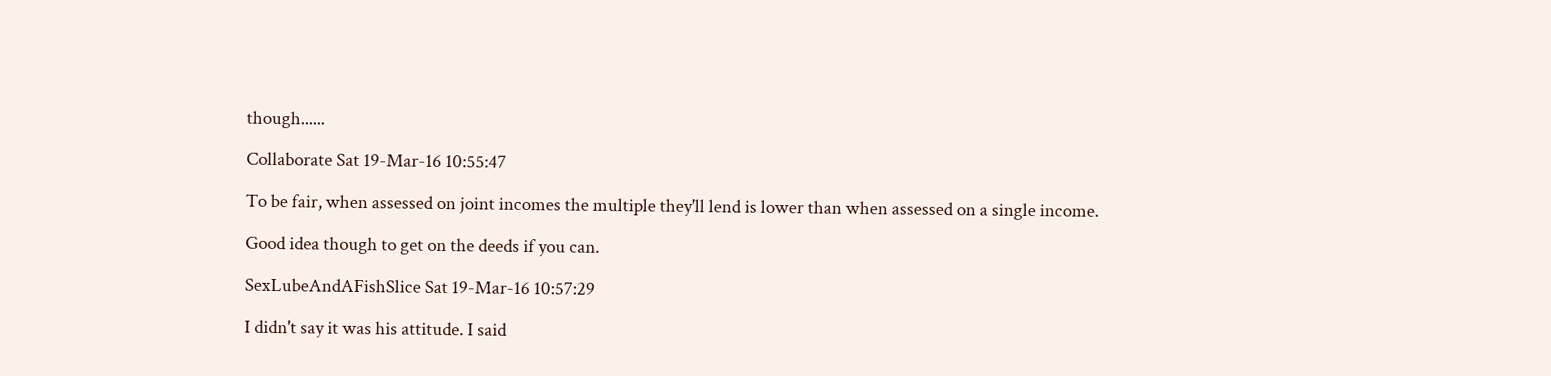though......

Collaborate Sat 19-Mar-16 10:55:47

To be fair, when assessed on joint incomes the multiple they'll lend is lower than when assessed on a single income.

Good idea though to get on the deeds if you can.

SexLubeAndAFishSlice Sat 19-Mar-16 10:57:29

I didn't say it was his attitude. I said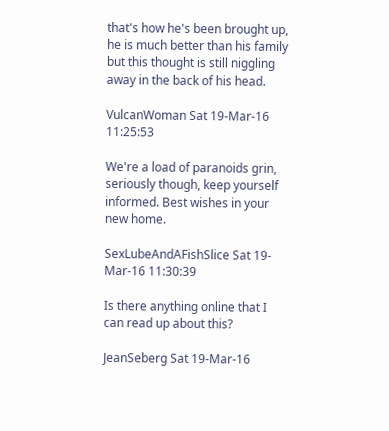that's how he's been brought up, he is much better than his family but this thought is still niggling away in the back of his head.

VulcanWoman Sat 19-Mar-16 11:25:53

We're a load of paranoids grin, seriously though, keep yourself informed. Best wishes in your new home.

SexLubeAndAFishSlice Sat 19-Mar-16 11:30:39

Is there anything online that I can read up about this?

JeanSeberg Sat 19-Mar-16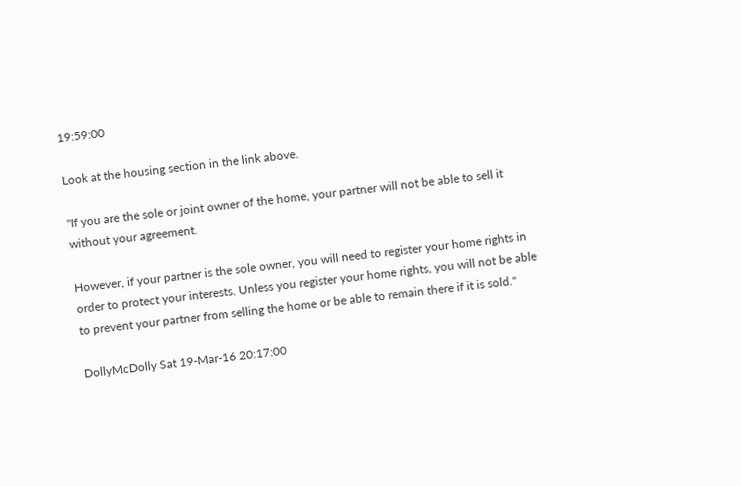19:59:00

Look at the housing section in the link above.

"If you are the sole or joint owner of the home, your partner will not be able to sell it without your agreement.

However, if your partner is the sole owner, you will need to register your home rights in order to protect your interests. Unless you register your home rights, you will not be able to prevent your partner from selling the home or be able to remain there if it is sold."

DollyMcDolly Sat 19-Mar-16 20:17:00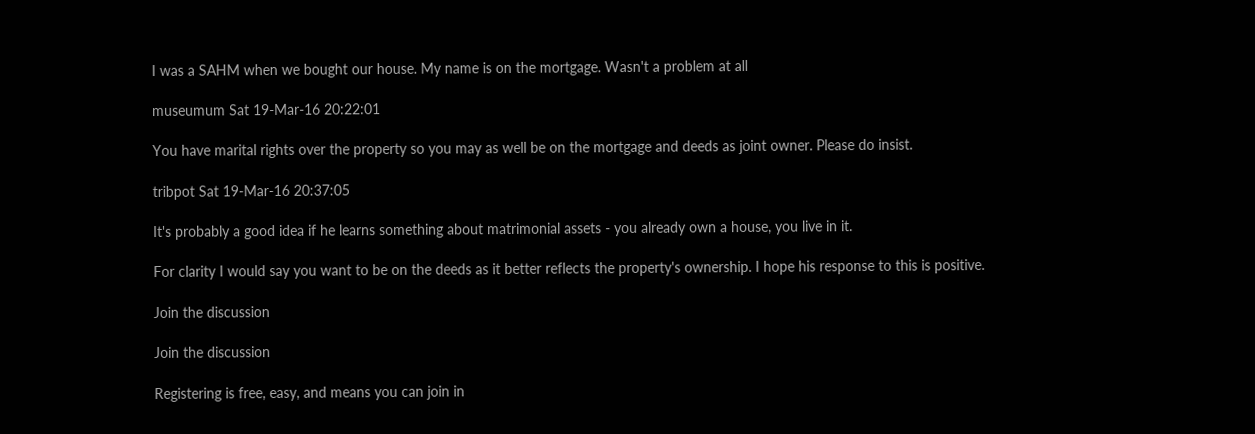I was a SAHM when we bought our house. My name is on the mortgage. Wasn't a problem at all

museumum Sat 19-Mar-16 20:22:01

You have marital rights over the property so you may as well be on the mortgage and deeds as joint owner. Please do insist.

tribpot Sat 19-Mar-16 20:37:05

It's probably a good idea if he learns something about matrimonial assets - you already own a house, you live in it.

For clarity I would say you want to be on the deeds as it better reflects the property's ownership. I hope his response to this is positive.

Join the discussion

Join the discussion

Registering is free, easy, and means you can join in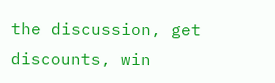the discussion, get discounts, win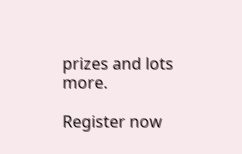prizes and lots more.

Register now